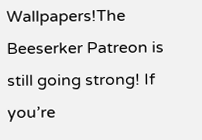Wallpapers!The Beeserker Patreon is still going strong! If you’re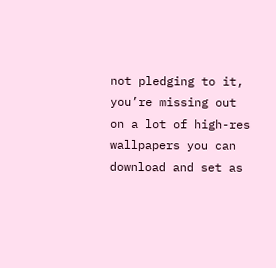not pledging to it, you’re missing out on a lot of high-res wallpapers you can download and set as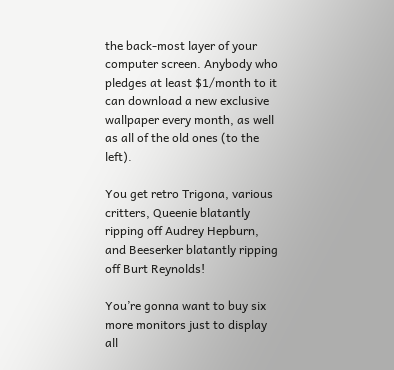the back-most layer of your computer screen. Anybody who pledges at least $1/month to it can download a new exclusive wallpaper every month, as well as all of the old ones (to the left).

You get retro Trigona, various critters, Queenie blatantly ripping off Audrey Hepburn, and Beeserker blatantly ripping off Burt Reynolds!

You’re gonna want to buy six more monitors just to display all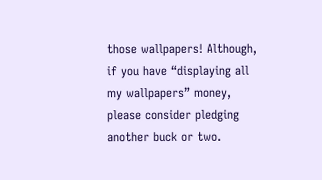those wallpapers! Although, if you have “displaying all my wallpapers” money, please consider pledging another buck or two.